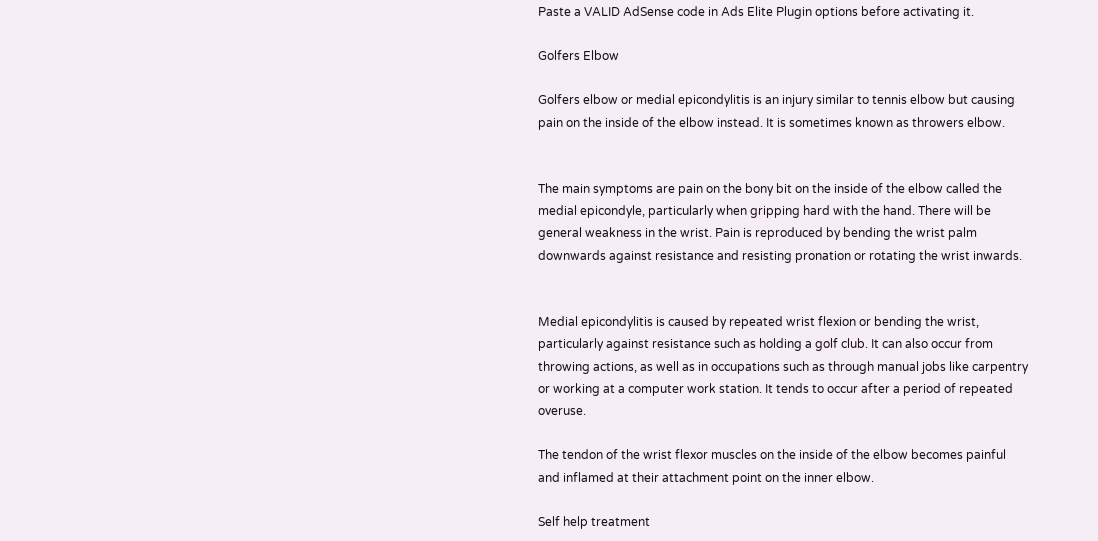Paste a VALID AdSense code in Ads Elite Plugin options before activating it.

Golfers Elbow

Golfers elbow or medial epicondylitis is an injury similar to tennis elbow but causing pain on the inside of the elbow instead. It is sometimes known as throwers elbow.


The main symptoms are pain on the bony bit on the inside of the elbow called the medial epicondyle, particularly when gripping hard with the hand. There will be general weakness in the wrist. Pain is reproduced by bending the wrist palm downwards against resistance and resisting pronation or rotating the wrist inwards.


Medial epicondylitis is caused by repeated wrist flexion or bending the wrist, particularly against resistance such as holding a golf club. It can also occur from throwing actions, as well as in occupations such as through manual jobs like carpentry or working at a computer work station. It tends to occur after a period of repeated overuse.

The tendon of the wrist flexor muscles on the inside of the elbow becomes painful and inflamed at their attachment point on the inner elbow.

Self help treatment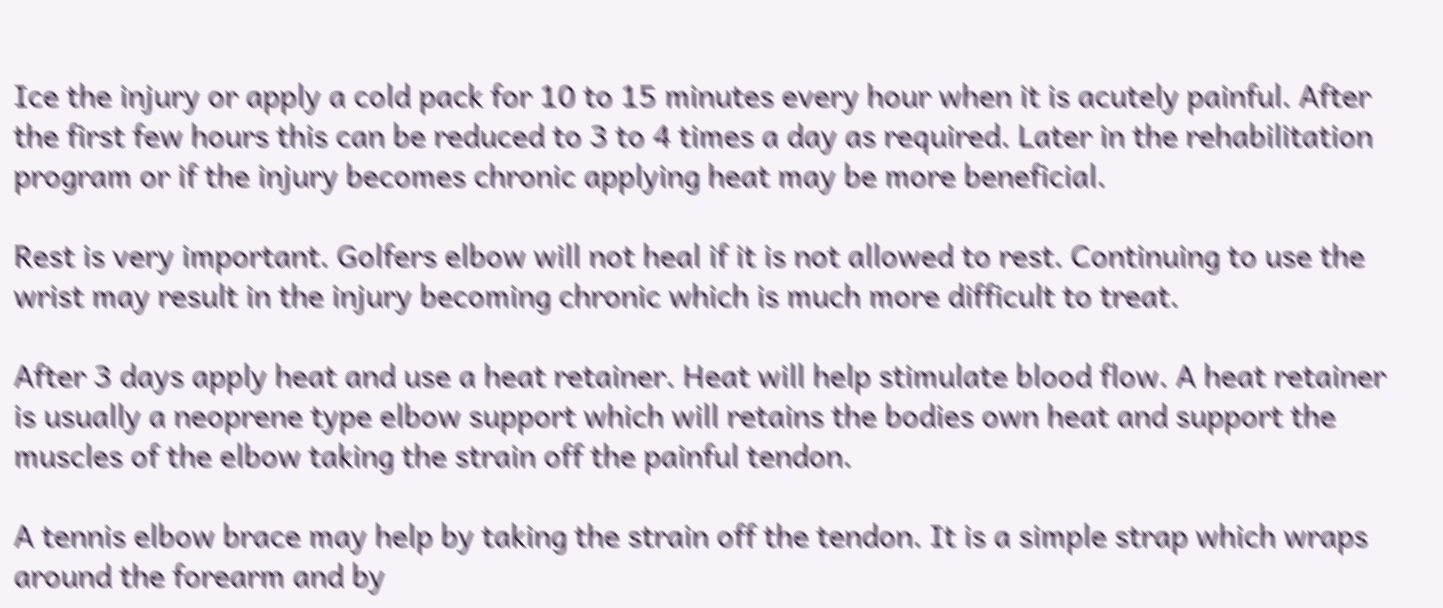Ice the injury or apply a cold pack for 10 to 15 minutes every hour when it is acutely painful. After the first few hours this can be reduced to 3 to 4 times a day as required. Later in the rehabilitation program or if the injury becomes chronic applying heat may be more beneficial.

Rest is very important. Golfers elbow will not heal if it is not allowed to rest. Continuing to use the wrist may result in the injury becoming chronic which is much more difficult to treat.

After 3 days apply heat and use a heat retainer. Heat will help stimulate blood flow. A heat retainer is usually a neoprene type elbow support which will retains the bodies own heat and support the muscles of the elbow taking the strain off the painful tendon.

A tennis elbow brace may help by taking the strain off the tendon. It is a simple strap which wraps around the forearm and by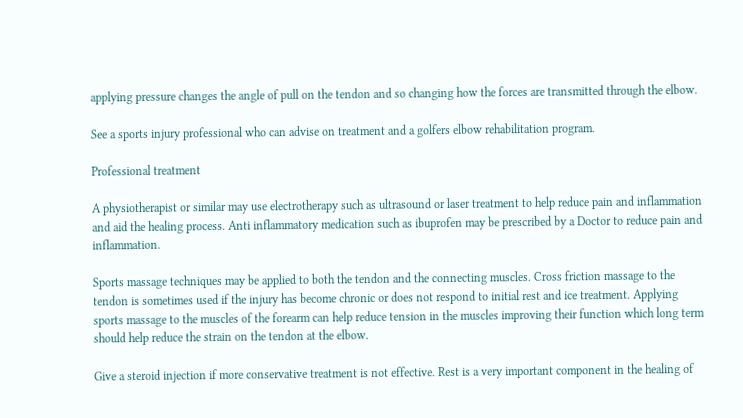applying pressure changes the angle of pull on the tendon and so changing how the forces are transmitted through the elbow.

See a sports injury professional who can advise on treatment and a golfers elbow rehabilitation program.

Professional treatment

A physiotherapist or similar may use electrotherapy such as ultrasound or laser treatment to help reduce pain and inflammation and aid the healing process. Anti inflammatory medication such as ibuprofen may be prescribed by a Doctor to reduce pain and inflammation.

Sports massage techniques may be applied to both the tendon and the connecting muscles. Cross friction massage to the tendon is sometimes used if the injury has become chronic or does not respond to initial rest and ice treatment. Applying sports massage to the muscles of the forearm can help reduce tension in the muscles improving their function which long term should help reduce the strain on the tendon at the elbow.

Give a steroid injection if more conservative treatment is not effective. Rest is a very important component in the healing of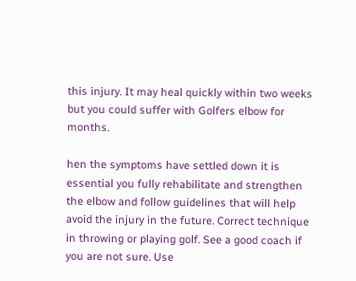this injury. It may heal quickly within two weeks but you could suffer with Golfers elbow for months.

hen the symptoms have settled down it is essential you fully rehabilitate and strengthen the elbow and follow guidelines that will help avoid the injury in the future. Correct technique in throwing or playing golf. See a good coach if you are not sure. Use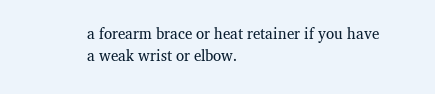a forearm brace or heat retainer if you have a weak wrist or elbow.